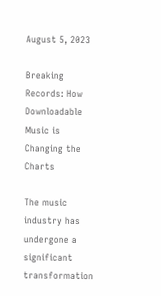August 5, 2023

Breaking Records: How Downloadable Music is Changing the Charts

The music industry has undergone a significant transformation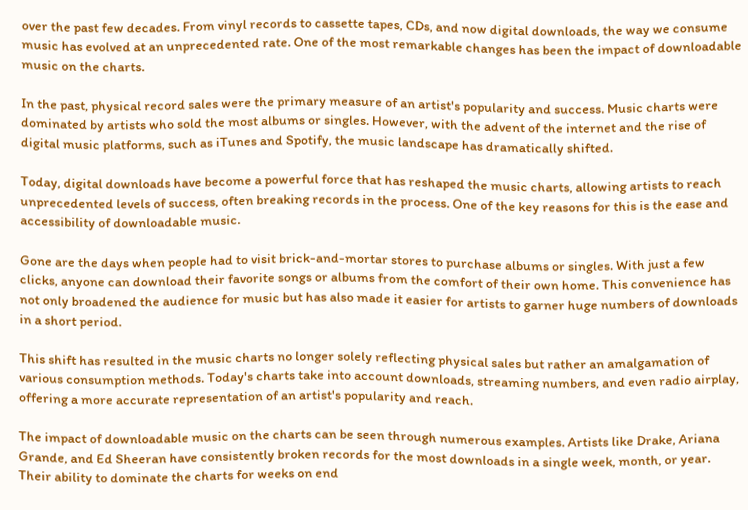over the past few decades. From vinyl records to cassette tapes, CDs, and now digital downloads, the way we consume music has evolved at an unprecedented rate. One of the most remarkable changes has been the impact of downloadable music on the charts.

In the past, physical record sales were the primary measure of an artist's popularity and success. Music charts were dominated by artists who sold the most albums or singles. However, with the advent of the internet and the rise of digital music platforms, such as iTunes and Spotify, the music landscape has dramatically shifted.

Today, digital downloads have become a powerful force that has reshaped the music charts, allowing artists to reach unprecedented levels of success, often breaking records in the process. One of the key reasons for this is the ease and accessibility of downloadable music.

Gone are the days when people had to visit brick-and-mortar stores to purchase albums or singles. With just a few clicks, anyone can download their favorite songs or albums from the comfort of their own home. This convenience has not only broadened the audience for music but has also made it easier for artists to garner huge numbers of downloads in a short period.

This shift has resulted in the music charts no longer solely reflecting physical sales but rather an amalgamation of various consumption methods. Today's charts take into account downloads, streaming numbers, and even radio airplay, offering a more accurate representation of an artist's popularity and reach.

The impact of downloadable music on the charts can be seen through numerous examples. Artists like Drake, Ariana Grande, and Ed Sheeran have consistently broken records for the most downloads in a single week, month, or year. Their ability to dominate the charts for weeks on end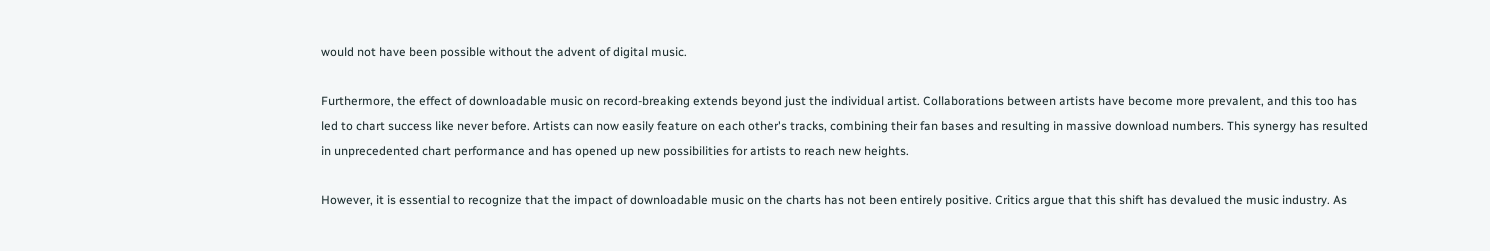would not have been possible without the advent of digital music.

Furthermore, the effect of downloadable music on record-breaking extends beyond just the individual artist. Collaborations between artists have become more prevalent, and this too has led to chart success like never before. Artists can now easily feature on each other's tracks, combining their fan bases and resulting in massive download numbers. This synergy has resulted in unprecedented chart performance and has opened up new possibilities for artists to reach new heights.

However, it is essential to recognize that the impact of downloadable music on the charts has not been entirely positive. Critics argue that this shift has devalued the music industry. As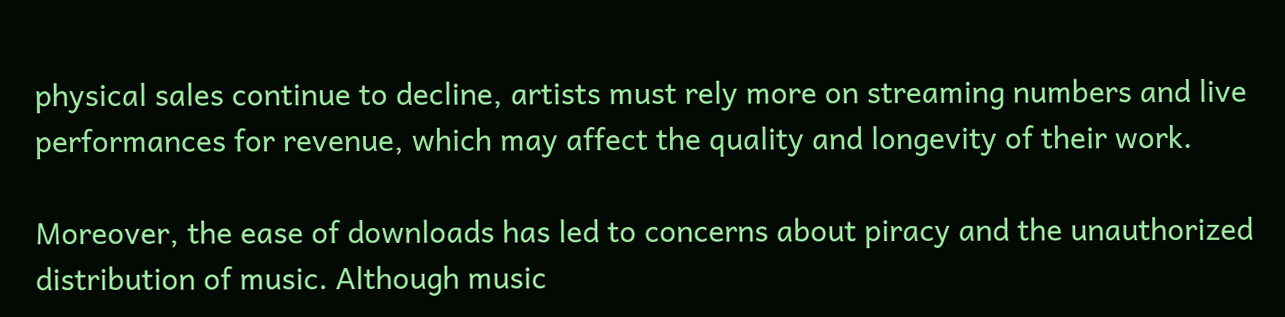physical sales continue to decline, artists must rely more on streaming numbers and live performances for revenue, which may affect the quality and longevity of their work.

Moreover, the ease of downloads has led to concerns about piracy and the unauthorized distribution of music. Although music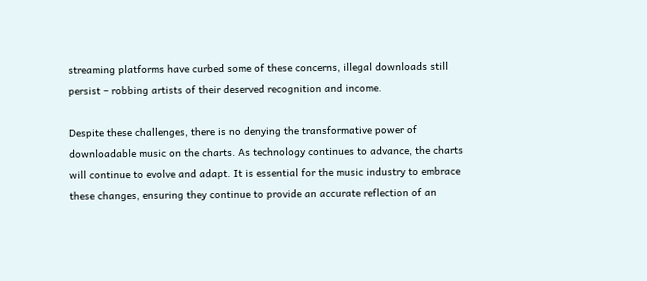streaming platforms have curbed some of these concerns, illegal downloads still persist – robbing artists of their deserved recognition and income.

Despite these challenges, there is no denying the transformative power of downloadable music on the charts. As technology continues to advance, the charts will continue to evolve and adapt. It is essential for the music industry to embrace these changes, ensuring they continue to provide an accurate reflection of an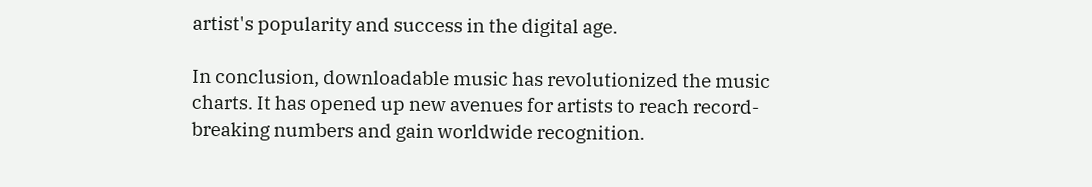artist's popularity and success in the digital age.

In conclusion, downloadable music has revolutionized the music charts. It has opened up new avenues for artists to reach record-breaking numbers and gain worldwide recognition.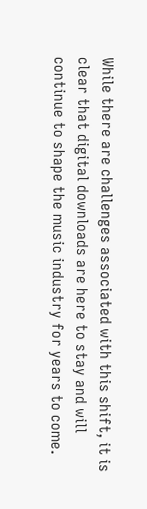While there are challenges associated with this shift, it is clear that digital downloads are here to stay and will continue to shape the music industry for years to come.